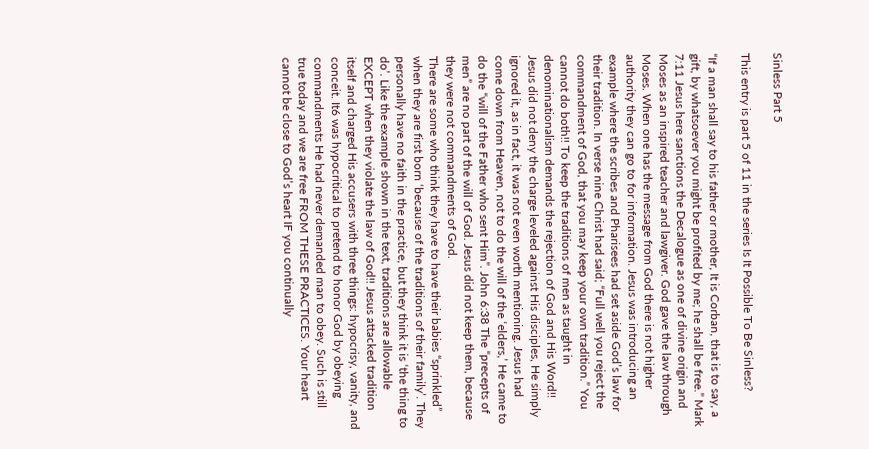Sinless Part 5

This entry is part 5 of 11 in the series Is It Possible To Be Sinless?

“If a man shall say to his father or mother, It is Corban, that is to say, a gift, by whatsoever you might be profited by me; he shall be free.” Mark 7:11 Jesus here sanctions the Decalogue as one of divine origin and Moses as an inspired teacher and lawgiver. God gave the law through Moses. When one has the message from God there is not higher authority they can go to for information. Jesus was introducing an example where the scribes and Pharisees had set aside God’s law for their tradition. In verse nine Christ had said; “Full well you reject the commandment of God, that you may keep your own tradition.” You cannot do both!! To keep the traditions of men as taught in denominationalism demands the rejection of God and His Word!! Jesus did not deny the charge leveled against His disciples, He simply ignored it, as in fact, it was not even worth mentioning. Jesus had come down from Heaven, not to do the will of the ‘elders,’ He came to do the “will of the Father who sent Him”. John 6:38 The “precepts of men” are no part of the will of God. Jesus did not keep them, because they were not commandments of God.
There are some who think they have to have their babies “sprinkled” when they are first born ‘because of the traditions of their family’. They personally have no faith in the practice, but they think it is ‘the thing to do’. Like the example shown in the text, traditions are allowable EXCEPT when they violate the law of God!! Jesus attacked tradition itself and charged His accusers with three things: hypocrisy, vanity, and conceit. It6 was hypocritical to pretend to honor God by obeying commandments He had never demanded man to obey. Such is still true today and we are free FROM THESE PRACTICES. Your heart cannot be close to God’s heart IF you continually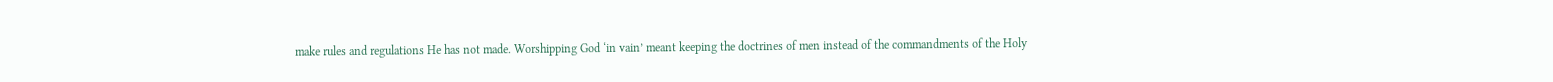make rules and regulations He has not made. Worshipping God ‘in vain’ meant keeping the doctrines of men instead of the commandments of the Holy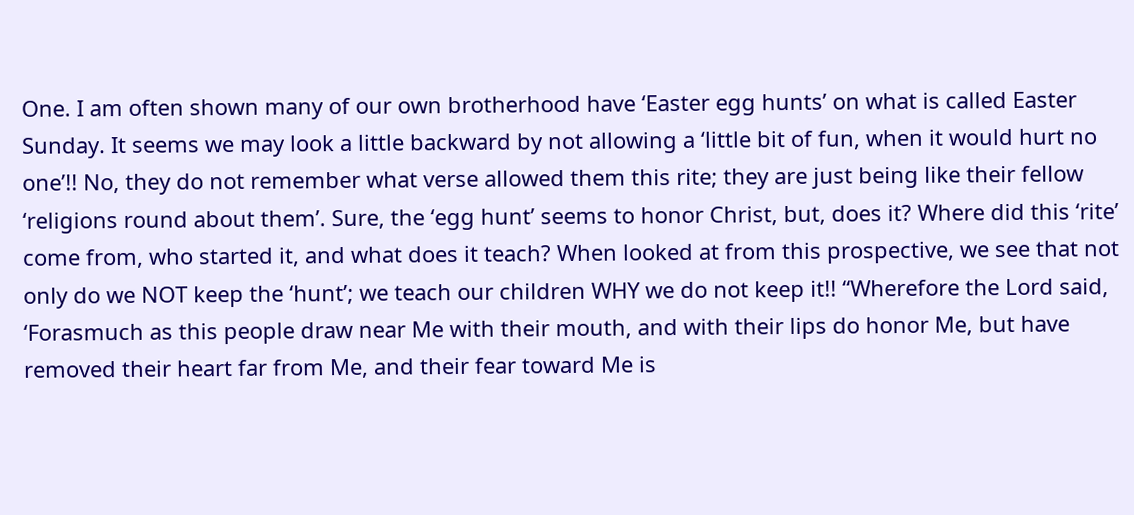One. I am often shown many of our own brotherhood have ‘Easter egg hunts’ on what is called Easter Sunday. It seems we may look a little backward by not allowing a ‘little bit of fun, when it would hurt no one’!! No, they do not remember what verse allowed them this rite; they are just being like their fellow ‘religions round about them’. Sure, the ‘egg hunt’ seems to honor Christ, but, does it? Where did this ‘rite’ come from, who started it, and what does it teach? When looked at from this prospective, we see that not only do we NOT keep the ‘hunt’; we teach our children WHY we do not keep it!! “Wherefore the Lord said, ‘Forasmuch as this people draw near Me with their mouth, and with their lips do honor Me, but have removed their heart far from Me, and their fear toward Me is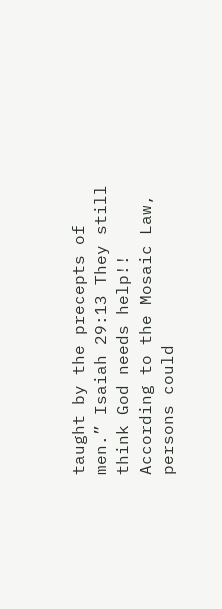taught by the precepts of men.” Isaiah 29:13 They still think God needs help!!
According to the Mosaic Law, persons could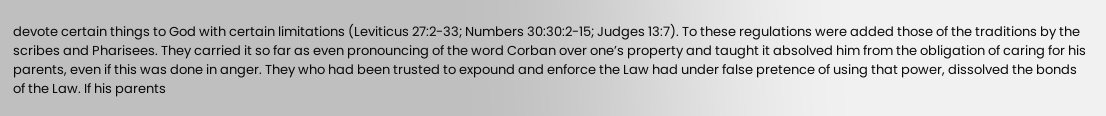devote certain things to God with certain limitations (Leviticus 27:2-33; Numbers 30:30:2-15; Judges 13:7). To these regulations were added those of the traditions by the scribes and Pharisees. They carried it so far as even pronouncing of the word Corban over one’s property and taught it absolved him from the obligation of caring for his parents, even if this was done in anger. They who had been trusted to expound and enforce the Law had under false pretence of using that power, dissolved the bonds of the Law. If his parents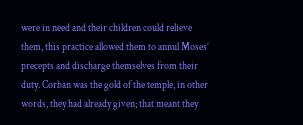were in need and their children could relieve them, this practice allowed them to annul Moses’ precepts and discharge themselves from their duty. Corban was the gold of the temple, in other words, they had already given; that meant they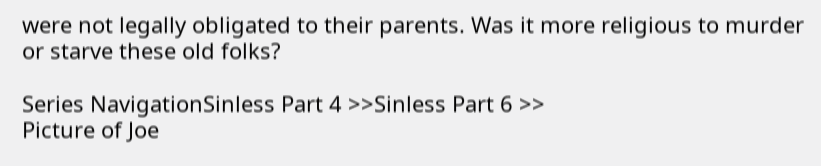were not legally obligated to their parents. Was it more religious to murder or starve these old folks?

Series NavigationSinless Part 4 >>Sinless Part 6 >>
Picture of Joe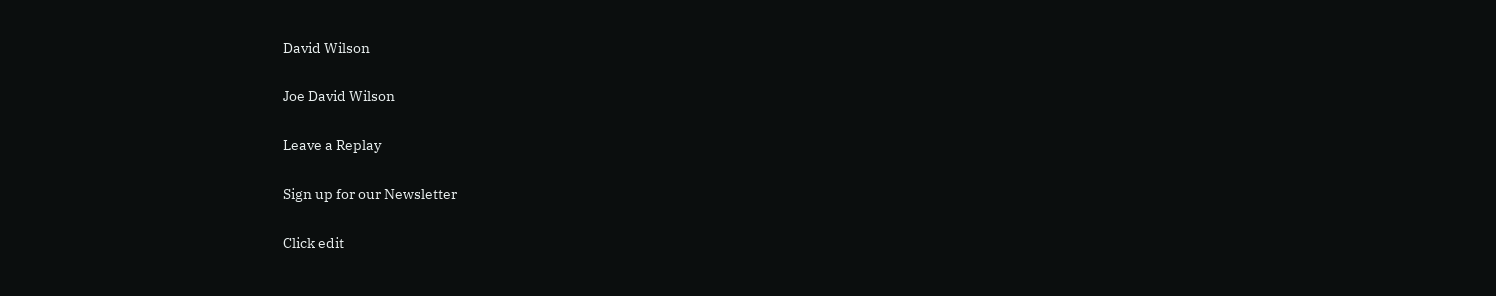David Wilson

Joe David Wilson

Leave a Replay

Sign up for our Newsletter

Click edit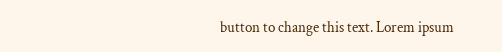button to change this text. Lorem ipsum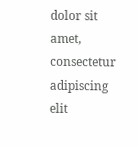dolor sit amet, consectetur adipiscing elit